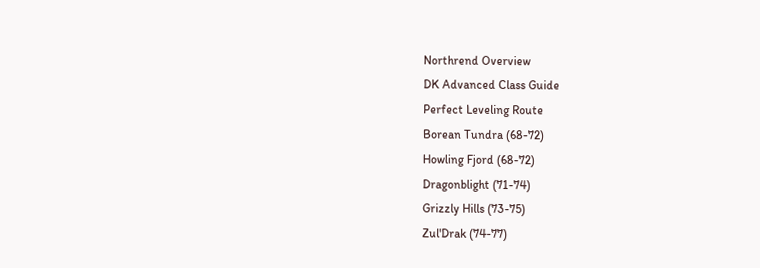Northrend Overview
DK Advanced Class Guide
Perfect Leveling Route
Borean Tundra (68-72)
Howling Fjord (68-72)
Dragonblight (71-74)
Grizzly Hills (73-75)
Zul'Drak (74-77)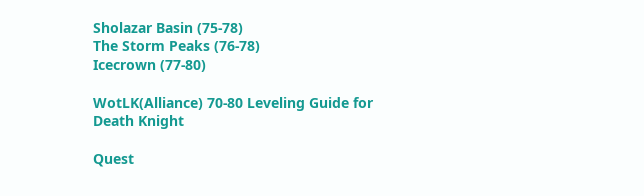Sholazar Basin (75-78)
The Storm Peaks (76-78)
Icecrown (77-80)

WotLK(Alliance) 70-80 Leveling Guide for Death Knight

Quest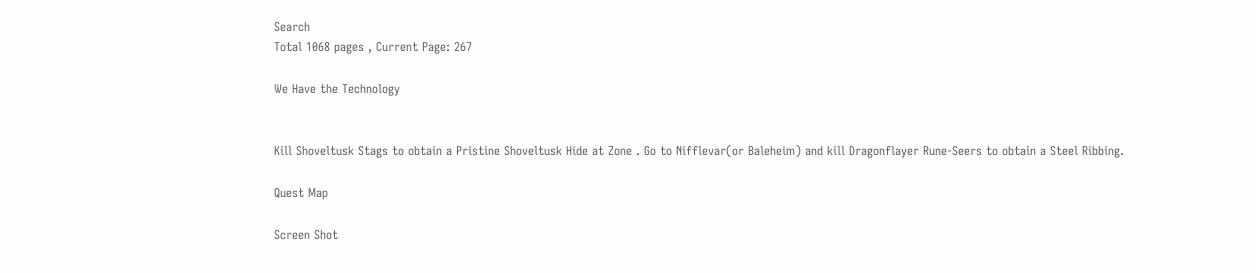Search
Total 1068 pages , Current Page: 267

We Have the Technology


Kill Shoveltusk Stags to obtain a Pristine Shoveltusk Hide at Zone . Go to Nifflevar(or Baleheim) and kill Dragonflayer Rune-Seers to obtain a Steel Ribbing.

Quest Map

Screen Shot